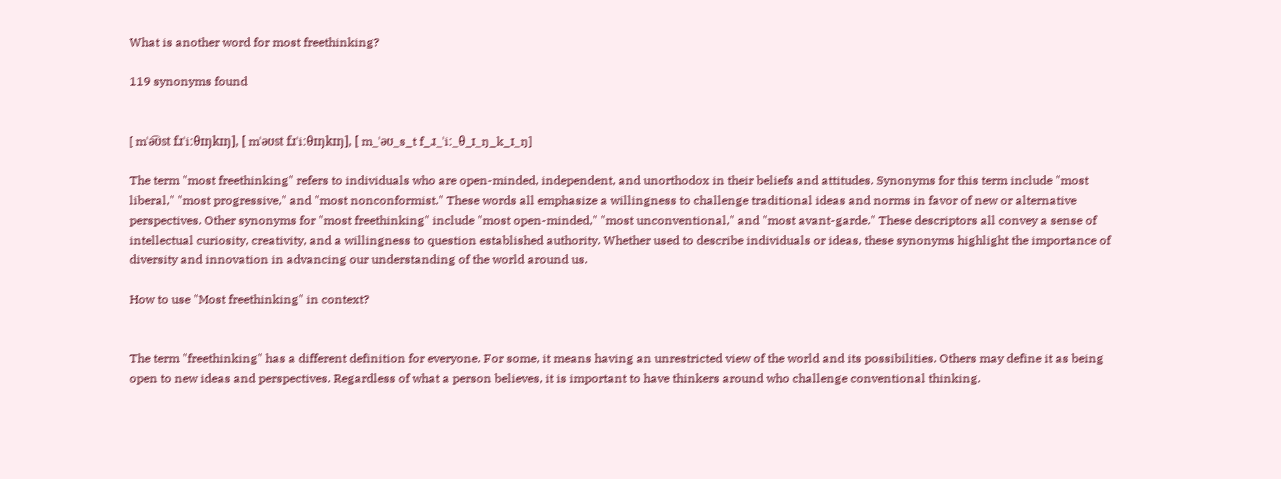What is another word for most freethinking?

119 synonyms found


[ mˈə͡ʊst fɹˈiːθɪŋkɪŋ], [ mˈəʊst fɹˈiːθɪŋkɪŋ], [ m_ˈəʊ_s_t f_ɹ_ˈiː_θ_ɪ_ŋ_k_ɪ_ŋ]

The term "most freethinking" refers to individuals who are open-minded, independent, and unorthodox in their beliefs and attitudes. Synonyms for this term include "most liberal," "most progressive," and "most nonconformist." These words all emphasize a willingness to challenge traditional ideas and norms in favor of new or alternative perspectives. Other synonyms for "most freethinking" include "most open-minded," "most unconventional," and "most avant-garde." These descriptors all convey a sense of intellectual curiosity, creativity, and a willingness to question established authority. Whether used to describe individuals or ideas, these synonyms highlight the importance of diversity and innovation in advancing our understanding of the world around us.

How to use "Most freethinking" in context?


The term "freethinking" has a different definition for everyone. For some, it means having an unrestricted view of the world and its possibilities. Others may define it as being open to new ideas and perspectives. Regardless of what a person believes, it is important to have thinkers around who challenge conventional thinking.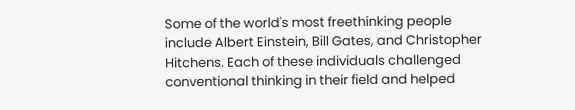Some of the world's most freethinking people include Albert Einstein, Bill Gates, and Christopher Hitchens. Each of these individuals challenged conventional thinking in their field and helped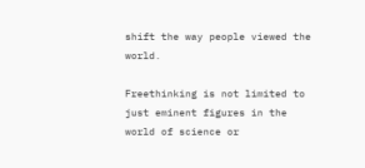shift the way people viewed the world.

Freethinking is not limited to just eminent figures in the world of science or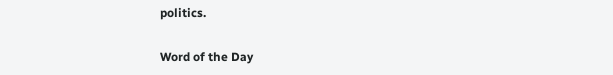politics.

Word of the Day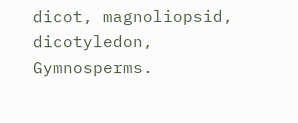dicot, magnoliopsid, dicotyledon, Gymnosperms.